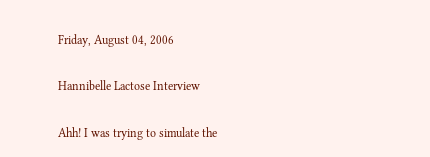Friday, August 04, 2006

Hannibelle Lactose Interview

Ahh! I was trying to simulate the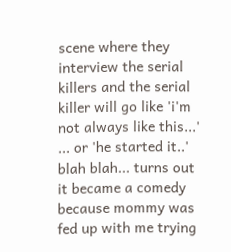scene where they interview the serial killers and the serial killer will go like 'i'm not always like this...' ... or 'he started it..' blah blah... turns out it became a comedy because mommy was fed up with me trying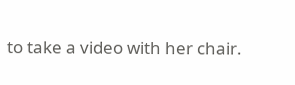to take a video with her chair.